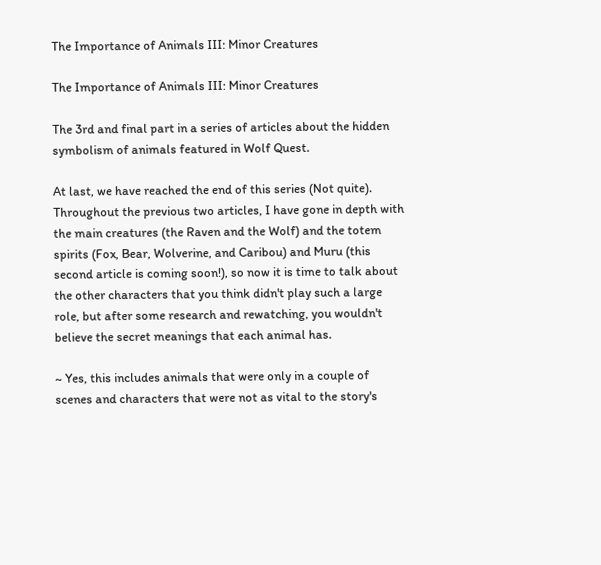The Importance of Animals III: Minor Creatures

The Importance of Animals III: Minor Creatures

The 3rd and final part in a series of articles about the hidden symbolism of animals featured in Wolf Quest.

At last, we have reached the end of this series (Not quite). Throughout the previous two articles, I have gone in depth with the main creatures (the Raven and the Wolf) and the totem spirits (Fox, Bear, Wolverine, and Caribou) and Muru (this second article is coming soon!), so now it is time to talk about the other characters that you think didn't play such a large role, but after some research and rewatching, you wouldn't believe the secret meanings that each animal has.

~ Yes, this includes animals that were only in a couple of scenes and characters that were not as vital to the story's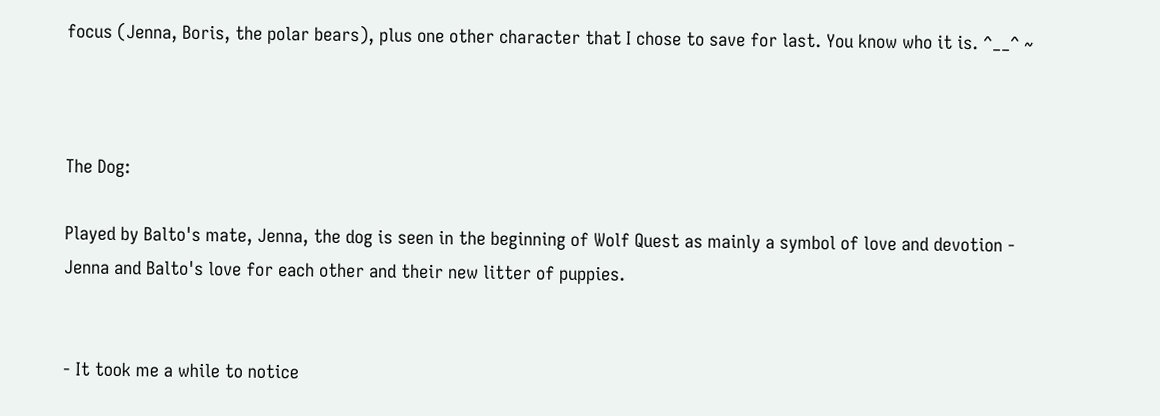focus (Jenna, Boris, the polar bears), plus one other character that I chose to save for last. You know who it is. ^__^ ~



The Dog:

Played by Balto's mate, Jenna, the dog is seen in the beginning of Wolf Quest as mainly a symbol of love and devotion - Jenna and Balto's love for each other and their new litter of puppies.


- It took me a while to notice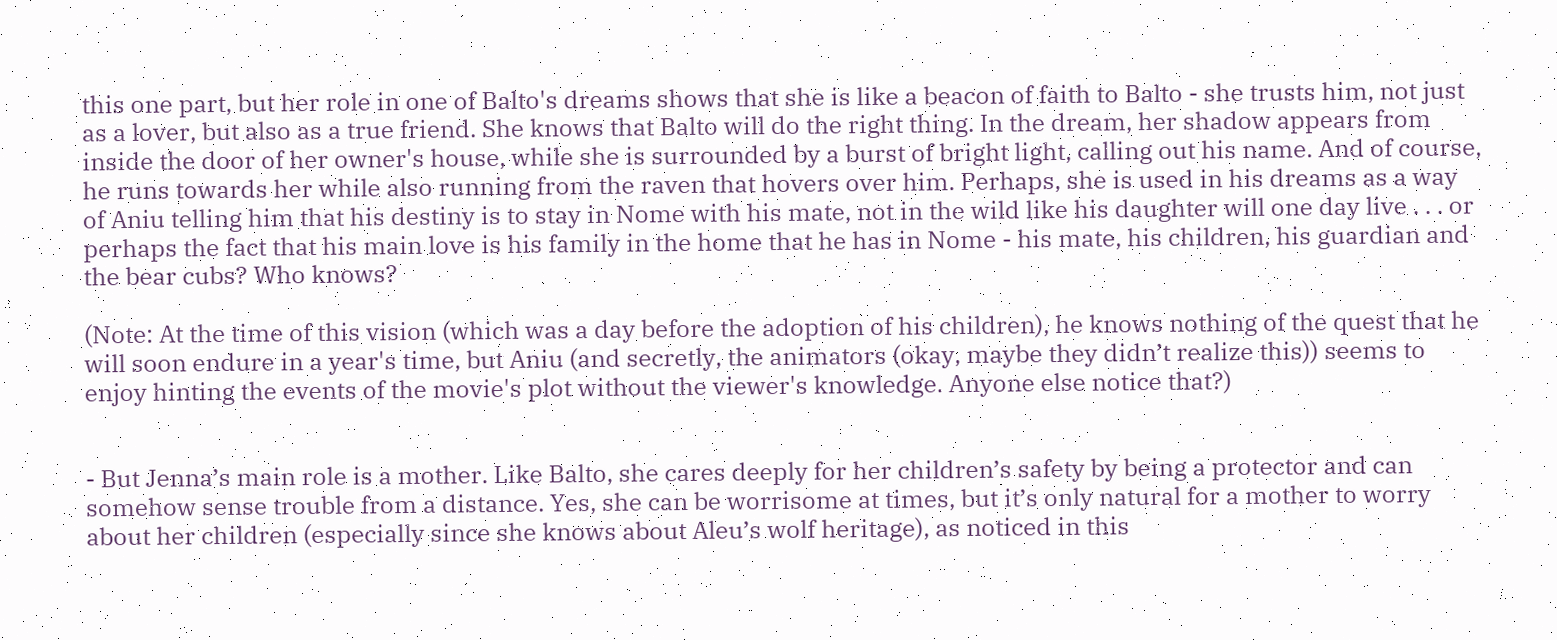this one part, but her role in one of Balto's dreams shows that she is like a beacon of faith to Balto - she trusts him, not just as a lover, but also as a true friend. She knows that Balto will do the right thing. In the dream, her shadow appears from inside the door of her owner's house, while she is surrounded by a burst of bright light, calling out his name. And of course, he runs towards her while also running from the raven that hovers over him. Perhaps, she is used in his dreams as a way of Aniu telling him that his destiny is to stay in Nome with his mate, not in the wild like his daughter will one day live . . . or perhaps the fact that his main love is his family in the home that he has in Nome - his mate, his children, his guardian and the bear cubs? Who knows?

(Note: At the time of this vision (which was a day before the adoption of his children), he knows nothing of the quest that he will soon endure in a year's time, but Aniu (and secretly, the animators (okay, maybe they didn’t realize this)) seems to enjoy hinting the events of the movie's plot without the viewer's knowledge. Anyone else notice that?)


- But Jenna’s main role is a mother. Like Balto, she cares deeply for her children’s safety by being a protector and can somehow sense trouble from a distance. Yes, she can be worrisome at times, but it’s only natural for a mother to worry about her children (especially since she knows about Aleu’s wolf heritage), as noticed in this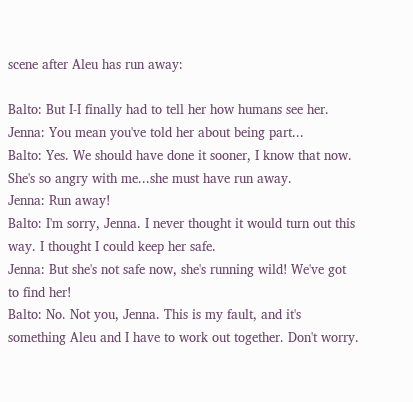scene after Aleu has run away:

Balto: But I-I finally had to tell her how humans see her.
Jenna: You mean you've told her about being part...
Balto: Yes. We should have done it sooner, I know that now. She's so angry with me...she must have run away.
Jenna: Run away!
Balto: I'm sorry, Jenna. I never thought it would turn out this way. I thought I could keep her safe.
Jenna: But she's not safe now, she's running wild! We've got to find her!
Balto: No. Not you, Jenna. This is my fault, and it's something Aleu and I have to work out together. Don't worry.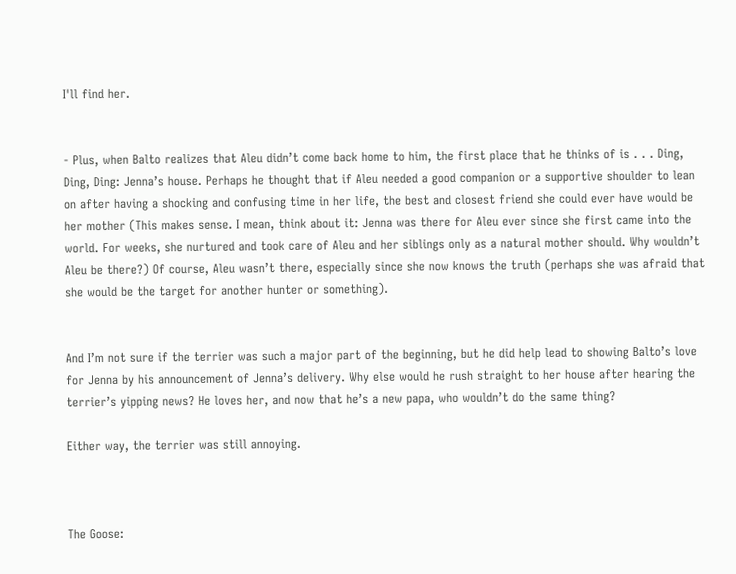I'll find her.


- Plus, when Balto realizes that Aleu didn’t come back home to him, the first place that he thinks of is . . . Ding, Ding, Ding: Jenna’s house. Perhaps he thought that if Aleu needed a good companion or a supportive shoulder to lean on after having a shocking and confusing time in her life, the best and closest friend she could ever have would be her mother (This makes sense. I mean, think about it: Jenna was there for Aleu ever since she first came into the world. For weeks, she nurtured and took care of Aleu and her siblings only as a natural mother should. Why wouldn’t Aleu be there?) Of course, Aleu wasn’t there, especially since she now knows the truth (perhaps she was afraid that she would be the target for another hunter or something).


And I’m not sure if the terrier was such a major part of the beginning, but he did help lead to showing Balto’s love for Jenna by his announcement of Jenna’s delivery. Why else would he rush straight to her house after hearing the terrier’s yipping news? He loves her, and now that he’s a new papa, who wouldn’t do the same thing?

Either way, the terrier was still annoying.



The Goose: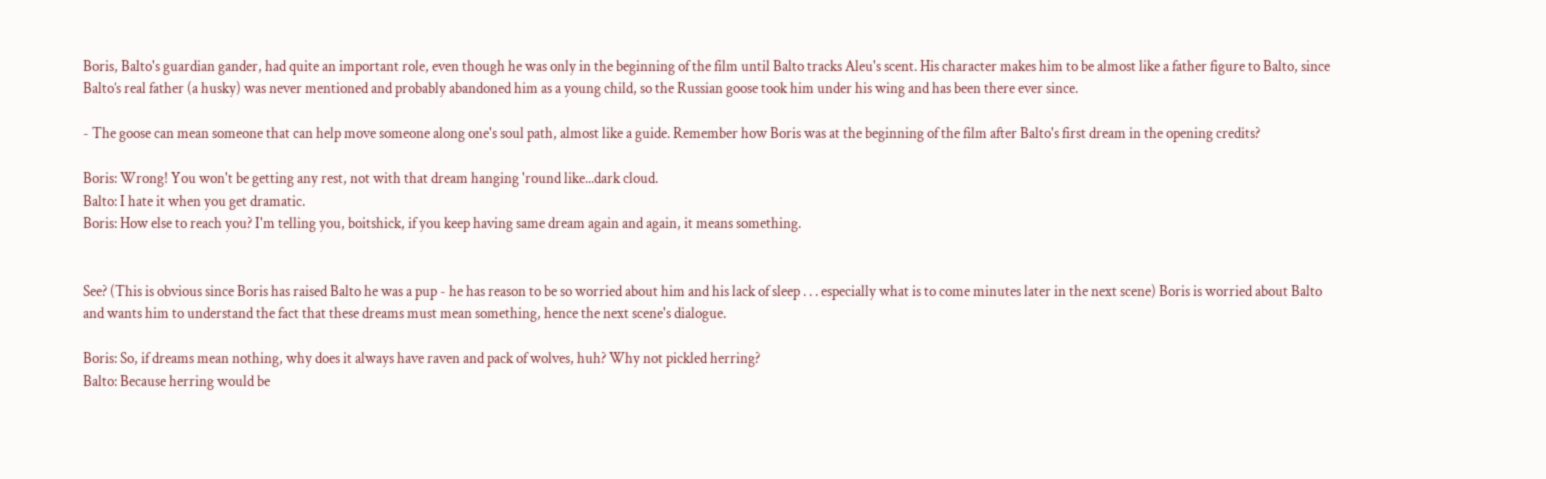Boris, Balto's guardian gander, had quite an important role, even though he was only in the beginning of the film until Balto tracks Aleu's scent. His character makes him to be almost like a father figure to Balto, since Balto’s real father (a husky) was never mentioned and probably abandoned him as a young child, so the Russian goose took him under his wing and has been there ever since.

- The goose can mean someone that can help move someone along one's soul path, almost like a guide. Remember how Boris was at the beginning of the film after Balto's first dream in the opening credits?

Boris: Wrong! You won't be getting any rest, not with that dream hanging 'round like...dark cloud.
Balto: I hate it when you get dramatic.
Boris: How else to reach you? I'm telling you, boitshick, if you keep having same dream again and again, it means something.


See? (This is obvious since Boris has raised Balto he was a pup - he has reason to be so worried about him and his lack of sleep . . . especially what is to come minutes later in the next scene) Boris is worried about Balto and wants him to understand the fact that these dreams must mean something, hence the next scene's dialogue.

Boris: So, if dreams mean nothing, why does it always have raven and pack of wolves, huh? Why not pickled herring?
Balto: Because herring would be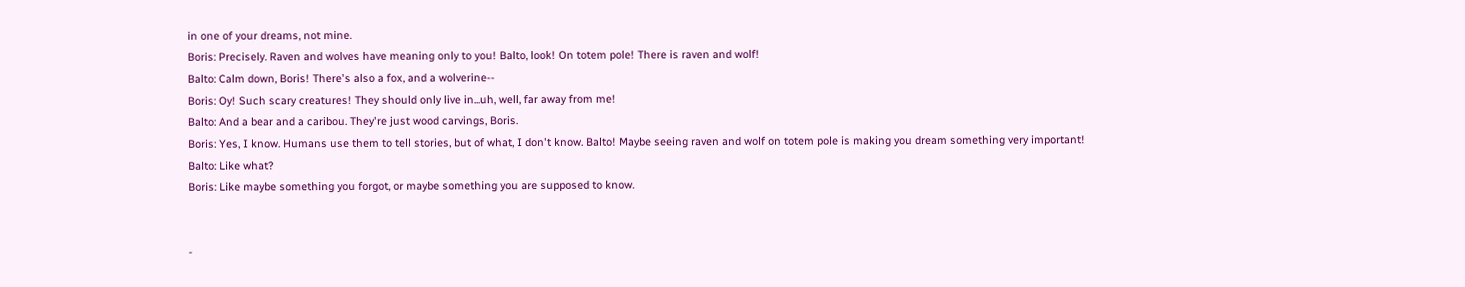in one of your dreams, not mine.
Boris: Precisely. Raven and wolves have meaning only to you! Balto, look! On totem pole! There is raven and wolf!
Balto: Calm down, Boris! There's also a fox, and a wolverine--
Boris: Oy! Such scary creatures! They should only live in...uh, well, far away from me!
Balto: And a bear and a caribou. They're just wood carvings, Boris.
Boris: Yes, I know. Humans use them to tell stories, but of what, I don't know. Balto! Maybe seeing raven and wolf on totem pole is making you dream something very important!
Balto: Like what?
Boris: Like maybe something you forgot, or maybe something you are supposed to know.


-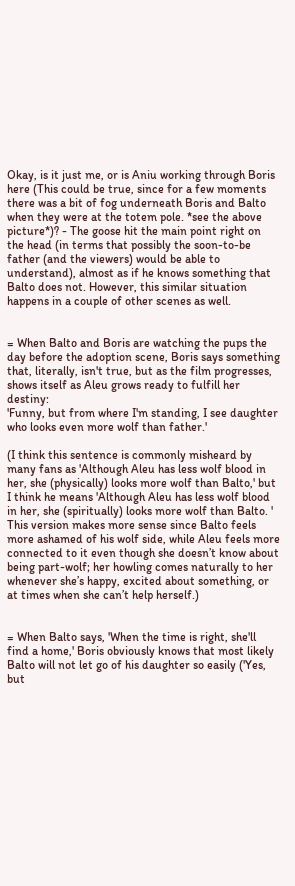Okay, is it just me, or is Aniu working through Boris here (This could be true, since for a few moments there was a bit of fog underneath Boris and Balto when they were at the totem pole. *see the above picture*)? - The goose hit the main point right on the head (in terms that possibly the soon-to-be father (and the viewers) would be able to understand), almost as if he knows something that Balto does not. However, this similar situation happens in a couple of other scenes as well.


= When Balto and Boris are watching the pups the day before the adoption scene, Boris says something that, literally, isn't true, but as the film progresses, shows itself as Aleu grows ready to fulfill her destiny:
'Funny, but from where I'm standing, I see daughter who looks even more wolf than father.'

(I think this sentence is commonly misheard by many fans as 'Although Aleu has less wolf blood in her, she (physically) looks more wolf than Balto,' but I think he means 'Although Aleu has less wolf blood in her, she (spiritually) looks more wolf than Balto. ' This version makes more sense since Balto feels more ashamed of his wolf side, while Aleu feels more connected to it even though she doesn’t know about being part-wolf; her howling comes naturally to her whenever she’s happy, excited about something, or at times when she can’t help herself.)


= When Balto says, 'When the time is right, she'll find a home,' Boris obviously knows that most likely Balto will not let go of his daughter so easily ('Yes, but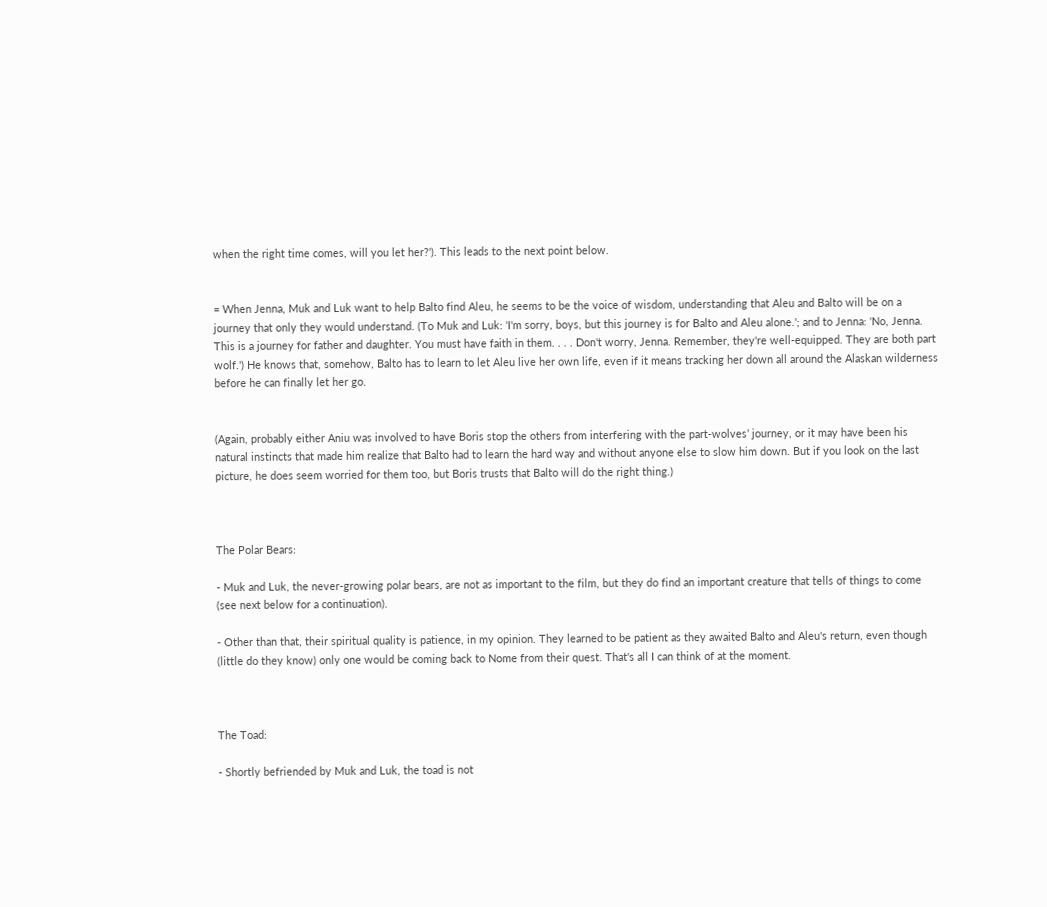when the right time comes, will you let her?'). This leads to the next point below.


= When Jenna, Muk and Luk want to help Balto find Aleu, he seems to be the voice of wisdom, understanding that Aleu and Balto will be on a journey that only they would understand. (To Muk and Luk: 'I'm sorry, boys, but this journey is for Balto and Aleu alone.'; and to Jenna: 'No, Jenna. This is a journey for father and daughter. You must have faith in them. . . . Don't worry, Jenna. Remember, they're well-equipped. They are both part wolf.') He knows that, somehow, Balto has to learn to let Aleu live her own life, even if it means tracking her down all around the Alaskan wilderness before he can finally let her go.


(Again, probably either Aniu was involved to have Boris stop the others from interfering with the part-wolves’ journey, or it may have been his natural instincts that made him realize that Balto had to learn the hard way and without anyone else to slow him down. But if you look on the last picture, he does seem worried for them too, but Boris trusts that Balto will do the right thing.)



The Polar Bears:

- Muk and Luk, the never-growing polar bears, are not as important to the film, but they do find an important creature that tells of things to come (see next below for a continuation).

- Other than that, their spiritual quality is patience, in my opinion. They learned to be patient as they awaited Balto and Aleu's return, even though (little do they know) only one would be coming back to Nome from their quest. That's all I can think of at the moment.



The Toad:

- Shortly befriended by Muk and Luk, the toad is not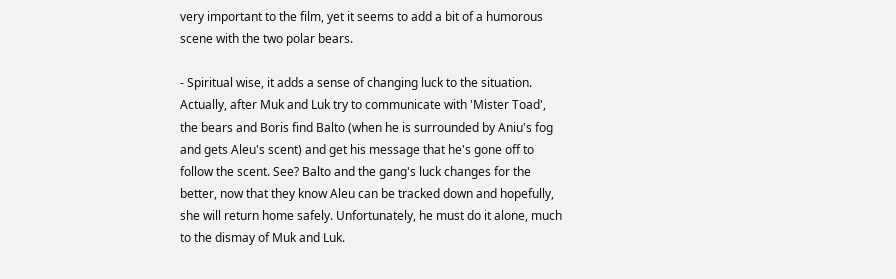very important to the film, yet it seems to add a bit of a humorous scene with the two polar bears.

- Spiritual wise, it adds a sense of changing luck to the situation. Actually, after Muk and Luk try to communicate with 'Mister Toad', the bears and Boris find Balto (when he is surrounded by Aniu's fog and gets Aleu's scent) and get his message that he's gone off to follow the scent. See? Balto and the gang's luck changes for the better, now that they know Aleu can be tracked down and hopefully, she will return home safely. Unfortunately, he must do it alone, much to the dismay of Muk and Luk.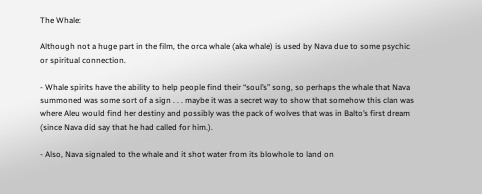The Whale:

Although not a huge part in the film, the orca whale (aka whale) is used by Nava due to some psychic or spiritual connection.

- Whale spirits have the ability to help people find their “soul’s” song, so perhaps the whale that Nava summoned was some sort of a sign . . . maybe it was a secret way to show that somehow this clan was where Aleu would find her destiny and possibly was the pack of wolves that was in Balto’s first dream (since Nava did say that he had called for him.).

- Also, Nava signaled to the whale and it shot water from its blowhole to land on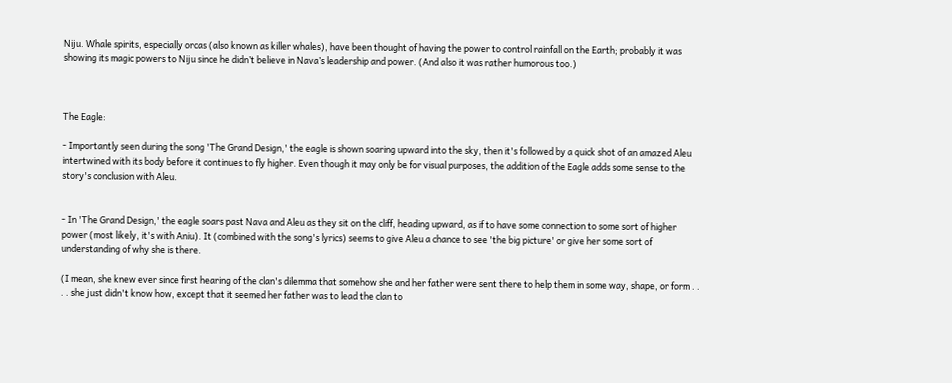Niju. Whale spirits, especially orcas (also known as killer whales), have been thought of having the power to control rainfall on the Earth; probably it was showing its magic powers to Niju since he didn’t believe in Nava’s leadership and power. (And also it was rather humorous too.)



The Eagle:

- Importantly seen during the song 'The Grand Design,' the eagle is shown soaring upward into the sky, then it's followed by a quick shot of an amazed Aleu intertwined with its body before it continues to fly higher. Even though it may only be for visual purposes, the addition of the Eagle adds some sense to the story's conclusion with Aleu.


- In 'The Grand Design,' the eagle soars past Nava and Aleu as they sit on the cliff, heading upward, as if to have some connection to some sort of higher power (most likely, it's with Aniu). It (combined with the song's lyrics) seems to give Aleu a chance to see 'the big picture' or give her some sort of understanding of why she is there.

(I mean, she knew ever since first hearing of the clan's dilemma that somehow she and her father were sent there to help them in some way, shape, or form . . . . she just didn't know how, except that it seemed her father was to lead the clan to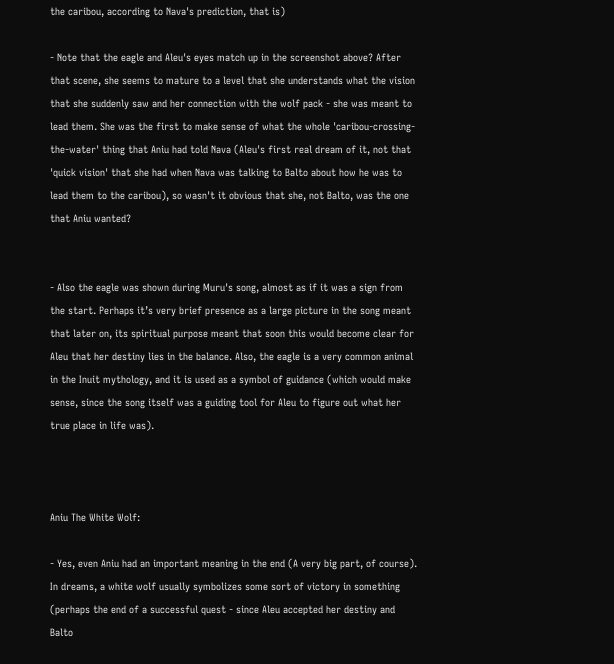the caribou, according to Nava's prediction, that is)

- Note that the eagle and Aleu's eyes match up in the screenshot above? After that scene, she seems to mature to a level that she understands what the vision that she suddenly saw and her connection with the wolf pack - she was meant to lead them. She was the first to make sense of what the whole 'caribou-crossing-the-water' thing that Aniu had told Nava (Aleu's first real dream of it, not that 'quick vision' that she had when Nava was talking to Balto about how he was to lead them to the caribou), so wasn't it obvious that she, not Balto, was the one that Aniu wanted?


- Also the eagle was shown during Muru's song, almost as if it was a sign from the start. Perhaps it’s very brief presence as a large picture in the song meant that later on, its spiritual purpose meant that soon this would become clear for Aleu that her destiny lies in the balance. Also, the eagle is a very common animal in the Inuit mythology, and it is used as a symbol of guidance (which would make sense, since the song itself was a guiding tool for Aleu to figure out what her true place in life was).



Aniu The White Wolf:

- Yes, even Aniu had an important meaning in the end (A very big part, of course). In dreams, a white wolf usually symbolizes some sort of victory in something (perhaps the end of a successful quest - since Aleu accepted her destiny and Balto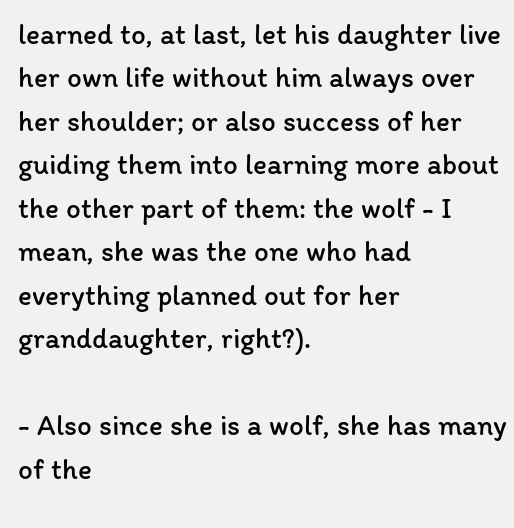learned to, at last, let his daughter live her own life without him always over her shoulder; or also success of her guiding them into learning more about the other part of them: the wolf - I mean, she was the one who had everything planned out for her granddaughter, right?).

- Also since she is a wolf, she has many of the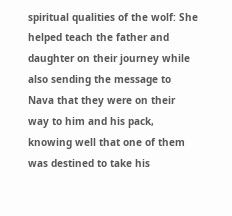spiritual qualities of the wolf: She helped teach the father and daughter on their journey while also sending the message to Nava that they were on their way to him and his pack, knowing well that one of them was destined to take his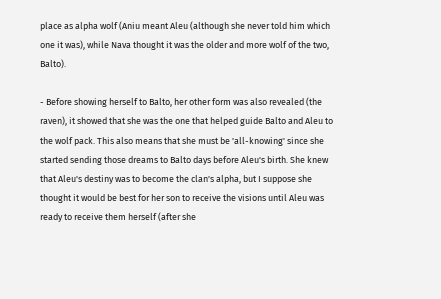place as alpha wolf (Aniu meant Aleu (although she never told him which one it was), while Nava thought it was the older and more wolf of the two, Balto).

- Before showing herself to Balto, her other form was also revealed (the raven), it showed that she was the one that helped guide Balto and Aleu to the wolf pack. This also means that she must be 'all-knowing' since she started sending those dreams to Balto days before Aleu's birth. She knew that Aleu's destiny was to become the clan's alpha, but I suppose she thought it would be best for her son to receive the visions until Aleu was ready to receive them herself (after she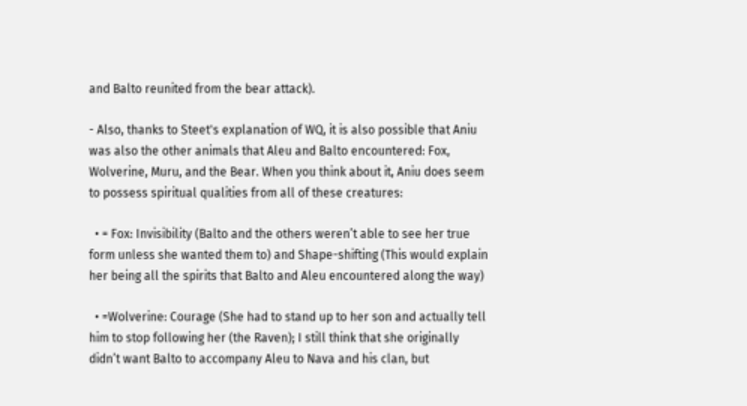and Balto reunited from the bear attack).

- Also, thanks to Steet's explanation of WQ, it is also possible that Aniu was also the other animals that Aleu and Balto encountered: Fox, Wolverine, Muru, and the Bear. When you think about it, Aniu does seem to possess spiritual qualities from all of these creatures:

  • = Fox: Invisibility (Balto and the others weren’t able to see her true form unless she wanted them to) and Shape-shifting (This would explain her being all the spirits that Balto and Aleu encountered along the way)

  • =Wolverine: Courage (She had to stand up to her son and actually tell him to stop following her (the Raven); I still think that she originally didn’t want Balto to accompany Aleu to Nava and his clan, but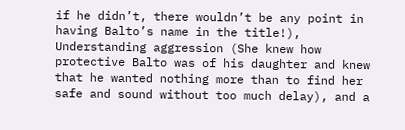if he didn’t, there wouldn’t be any point in having Balto’s name in the title!), Understanding aggression (She knew how protective Balto was of his daughter and knew that he wanted nothing more than to find her safe and sound without too much delay), and a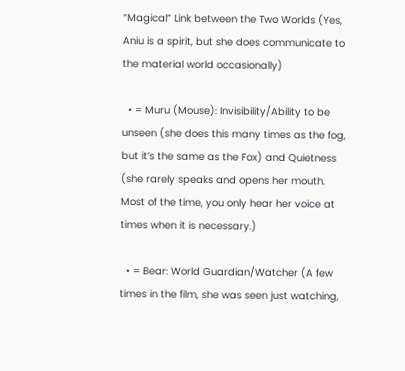“Magical” Link between the Two Worlds (Yes, Aniu is a spirit, but she does communicate to the material world occasionally)

  • = Muru (Mouse): Invisibility/Ability to be unseen (she does this many times as the fog, but it’s the same as the Fox) and Quietness (she rarely speaks and opens her mouth. Most of the time, you only hear her voice at times when it is necessary.)

  • = Bear: World Guardian/Watcher (A few times in the film, she was seen just watching,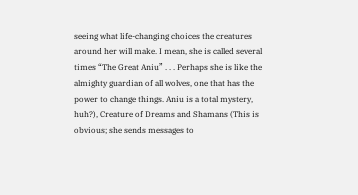seeing what life-changing choices the creatures around her will make. I mean, she is called several times “The Great Aniu” . . . Perhaps she is like the almighty guardian of all wolves, one that has the power to change things. Aniu is a total mystery, huh?), Creature of Dreams and Shamans (This is obvious; she sends messages to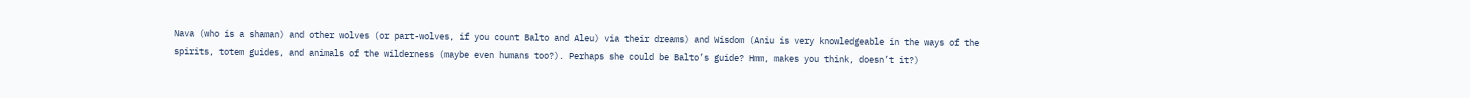Nava (who is a shaman) and other wolves (or part-wolves, if you count Balto and Aleu) via their dreams) and Wisdom (Aniu is very knowledgeable in the ways of the spirits, totem guides, and animals of the wilderness (maybe even humans too?). Perhaps she could be Balto’s guide? Hmm, makes you think, doesn’t it?)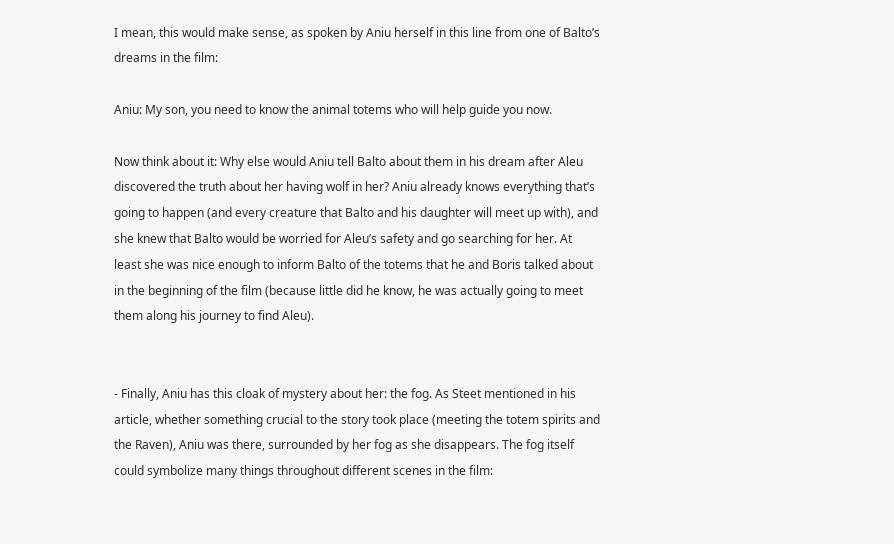I mean, this would make sense, as spoken by Aniu herself in this line from one of Balto’s dreams in the film:

Aniu: My son, you need to know the animal totems who will help guide you now.

Now think about it: Why else would Aniu tell Balto about them in his dream after Aleu discovered the truth about her having wolf in her? Aniu already knows everything that’s going to happen (and every creature that Balto and his daughter will meet up with), and she knew that Balto would be worried for Aleu’s safety and go searching for her. At least she was nice enough to inform Balto of the totems that he and Boris talked about in the beginning of the film (because little did he know, he was actually going to meet them along his journey to find Aleu).


- Finally, Aniu has this cloak of mystery about her: the fog. As Steet mentioned in his article, whether something crucial to the story took place (meeting the totem spirits and the Raven), Aniu was there, surrounded by her fog as she disappears. The fog itself could symbolize many things throughout different scenes in the film: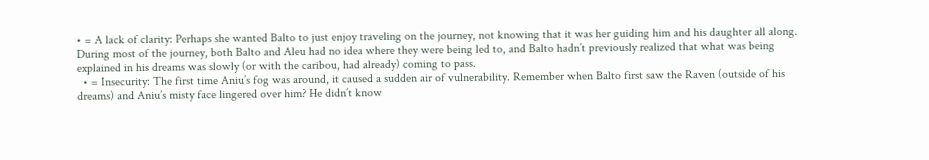• = A lack of clarity: Perhaps she wanted Balto to just enjoy traveling on the journey, not knowing that it was her guiding him and his daughter all along. During most of the journey, both Balto and Aleu had no idea where they were being led to, and Balto hadn’t previously realized that what was being explained in his dreams was slowly (or with the caribou, had already) coming to pass.
  • = Insecurity: The first time Aniu’s fog was around, it caused a sudden air of vulnerability. Remember when Balto first saw the Raven (outside of his dreams) and Aniu’s misty face lingered over him? He didn’t know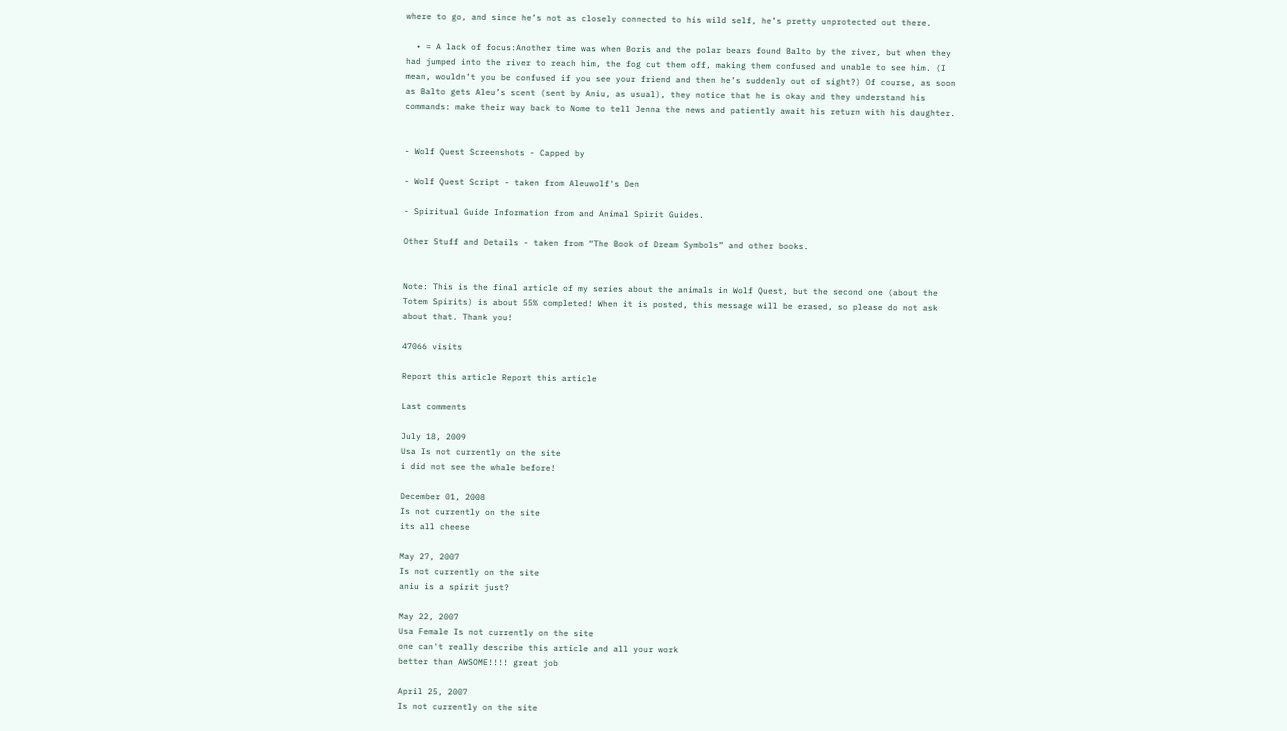where to go, and since he’s not as closely connected to his wild self, he’s pretty unprotected out there.

  • = A lack of focus:Another time was when Boris and the polar bears found Balto by the river, but when they had jumped into the river to reach him, the fog cut them off, making them confused and unable to see him. (I mean, wouldn’t you be confused if you see your friend and then he’s suddenly out of sight?) Of course, as soon as Balto gets Aleu’s scent (sent by Aniu, as usual), they notice that he is okay and they understand his commands: make their way back to Nome to tell Jenna the news and patiently await his return with his daughter.


- Wolf Quest Screenshots - Capped by

- Wolf Quest Script - taken from Aleuwolf's Den

- Spiritual Guide Information from and Animal Spirit Guides.

Other Stuff and Details - taken from “The Book of Dream Symbols” and other books.


Note: This is the final article of my series about the animals in Wolf Quest, but the second one (about the Totem Spirits) is about 55% completed! When it is posted, this message will be erased, so please do not ask about that. Thank you!

47066 visits

Report this article Report this article

Last comments

July 18, 2009
Usa Is not currently on the site
i did not see the whale before!

December 01, 2008
Is not currently on the site
its all cheese

May 27, 2007
Is not currently on the site
aniu is a spirit just?

May 22, 2007
Usa Female Is not currently on the site
one can't really describe this article and all your work
better than AWSOME!!!! great job

April 25, 2007
Is not currently on the site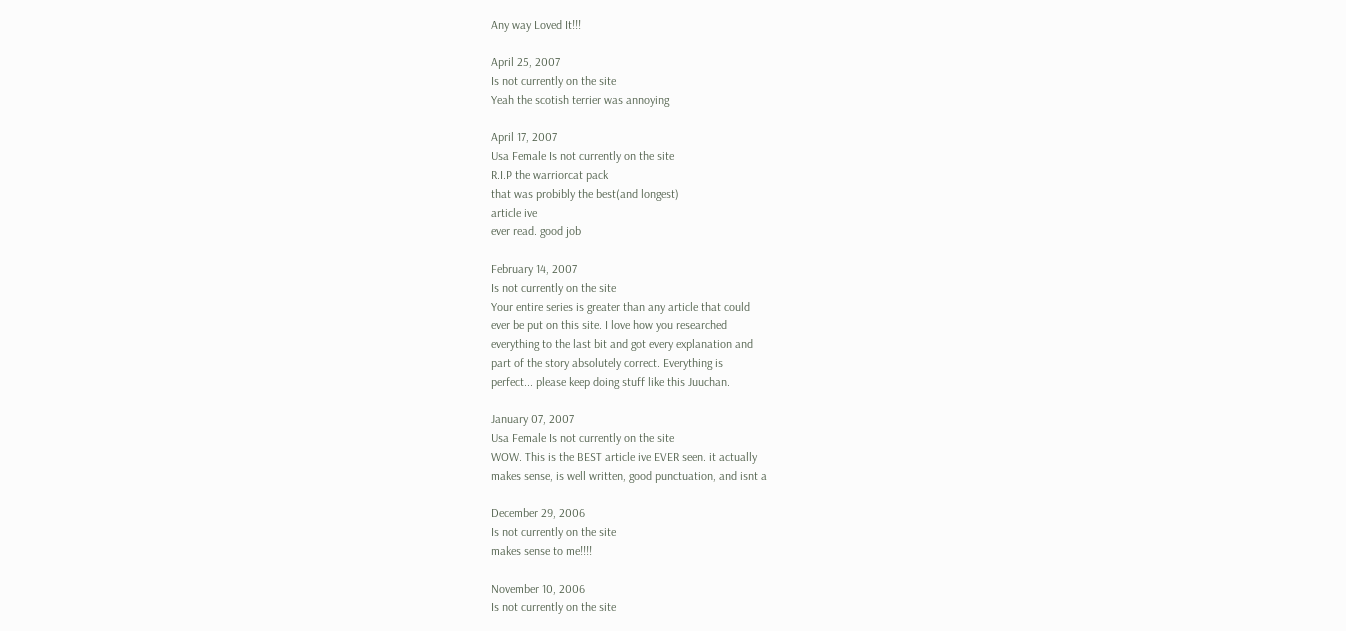Any way Loved It!!!

April 25, 2007
Is not currently on the site
Yeah the scotish terrier was annoying

April 17, 2007
Usa Female Is not currently on the site
R.I.P the warriorcat pack
that was probibly the best(and longest)
article ive
ever read. good job

February 14, 2007
Is not currently on the site
Your entire series is greater than any article that could
ever be put on this site. I love how you researched
everything to the last bit and got every explanation and
part of the story absolutely correct. Everything is
perfect... please keep doing stuff like this Juuchan.

January 07, 2007
Usa Female Is not currently on the site
WOW. This is the BEST article ive EVER seen. it actually
makes sense, is well written, good punctuation, and isnt a

December 29, 2006
Is not currently on the site
makes sense to me!!!!

November 10, 2006
Is not currently on the site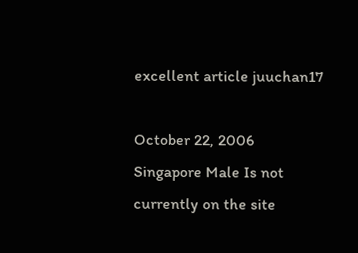excellent article juuchan17

October 22, 2006
Singapore Male Is not currently on the site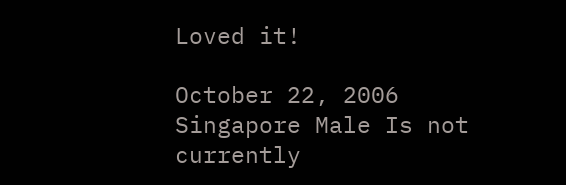Loved it!

October 22, 2006
Singapore Male Is not currently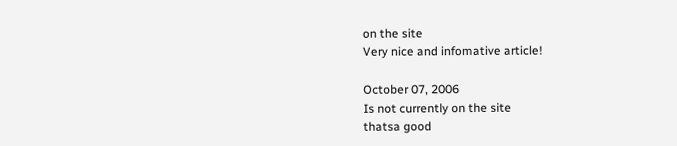on the site
Very nice and infomative article!

October 07, 2006
Is not currently on the site
thatsa good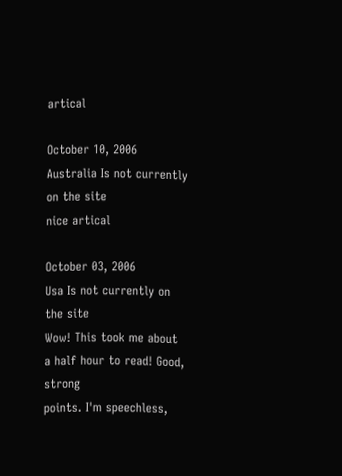artical

October 10, 2006
Australia Is not currently on the site
nice artical

October 03, 2006
Usa Is not currently on the site
Wow! This took me about a half hour to read! Good, strong
points. I'm speechless,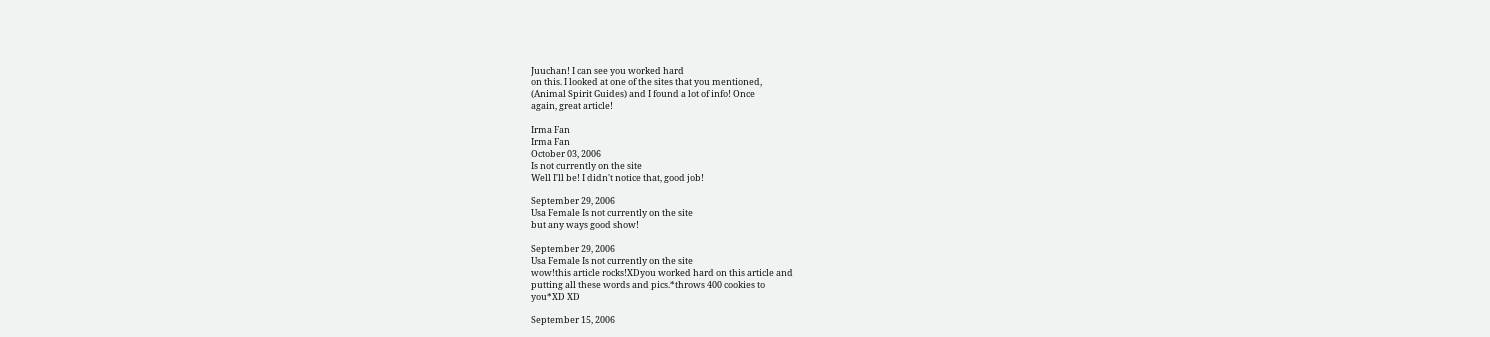Juuchan! I can see you worked hard
on this. I looked at one of the sites that you mentioned,
(Animal Spirit Guides) and I found a lot of info! Once
again, great article!

Irma Fan
Irma Fan
October 03, 2006
Is not currently on the site
Well I'll be! I didn't notice that, good job!

September 29, 2006
Usa Female Is not currently on the site
but any ways good show!

September 29, 2006
Usa Female Is not currently on the site
wow!this article rocks!XDyou worked hard on this article and
putting all these words and pics.*throws 400 cookies to
you*XD XD

September 15, 2006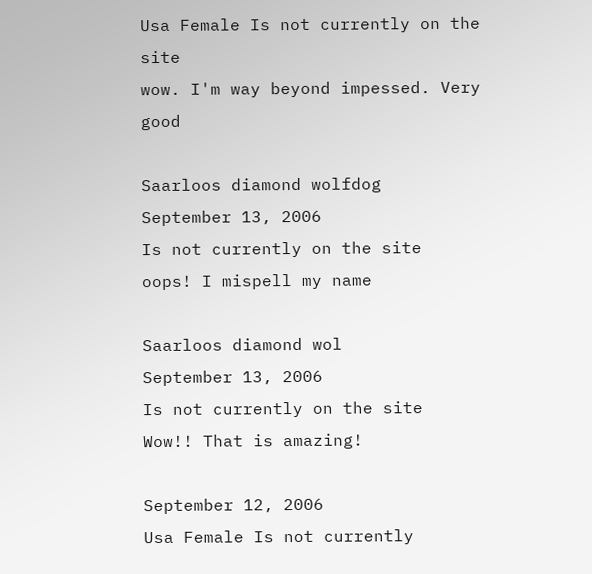Usa Female Is not currently on the site
wow. I'm way beyond impessed. Very good

Saarloos diamond wolfdog
September 13, 2006
Is not currently on the site
oops! I mispell my name

Saarloos diamond wol
September 13, 2006
Is not currently on the site
Wow!! That is amazing!

September 12, 2006
Usa Female Is not currently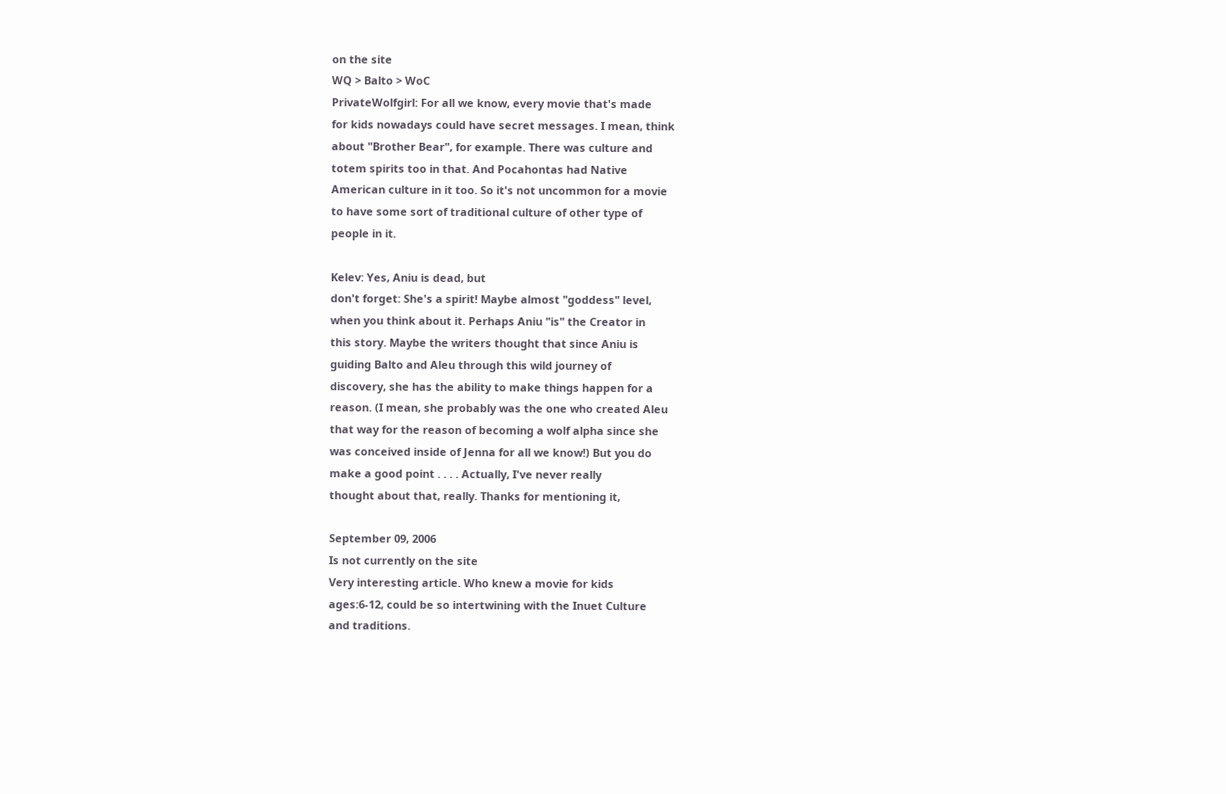on the site
WQ > Balto > WoC
PrivateWolfgirl: For all we know, every movie that's made
for kids nowadays could have secret messages. I mean, think
about "Brother Bear", for example. There was culture and
totem spirits too in that. And Pocahontas had Native
American culture in it too. So it's not uncommon for a movie
to have some sort of traditional culture of other type of
people in it.

Kelev: Yes, Aniu is dead, but
don't forget: She's a spirit! Maybe almost "goddess" level,
when you think about it. Perhaps Aniu "is" the Creator in
this story. Maybe the writers thought that since Aniu is
guiding Balto and Aleu through this wild journey of
discovery, she has the ability to make things happen for a
reason. (I mean, she probably was the one who created Aleu
that way for the reason of becoming a wolf alpha since she
was conceived inside of Jenna for all we know!) But you do
make a good point . . . . Actually, I've never really
thought about that, really. Thanks for mentioning it,

September 09, 2006
Is not currently on the site
Very interesting article. Who knew a movie for kids
ages:6-12, could be so intertwining with the Inuet Culture
and traditions.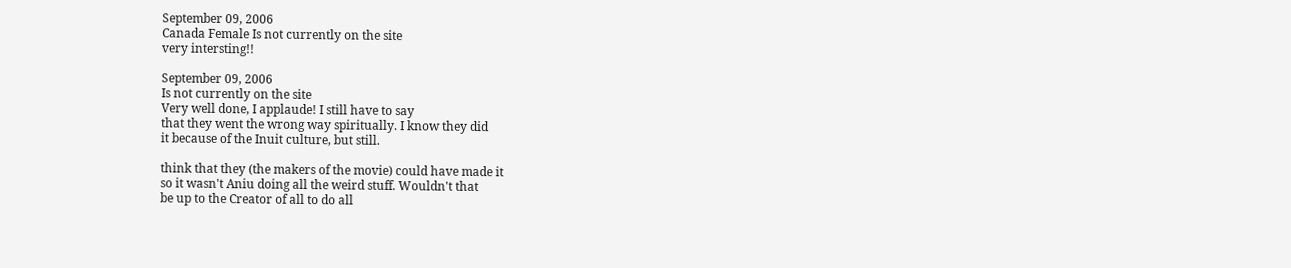September 09, 2006
Canada Female Is not currently on the site
very intersting!!

September 09, 2006
Is not currently on the site
Very well done, I applaude! I still have to say
that they went the wrong way spiritually. I know they did
it because of the Inuit culture, but still.

think that they (the makers of the movie) could have made it
so it wasn't Aniu doing all the weird stuff. Wouldn't that
be up to the Creator of all to do all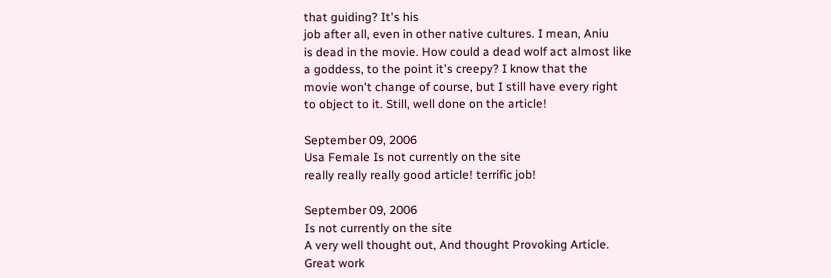that guiding? It's his
job after all, even in other native cultures. I mean, Aniu
is dead in the movie. How could a dead wolf act almost like
a goddess, to the point it's creepy? I know that the
movie won't change of course, but I still have every right
to object to it. Still, well done on the article!

September 09, 2006
Usa Female Is not currently on the site
really really really good article! terrific job!

September 09, 2006
Is not currently on the site
A very well thought out, And thought Provoking Article.
Great work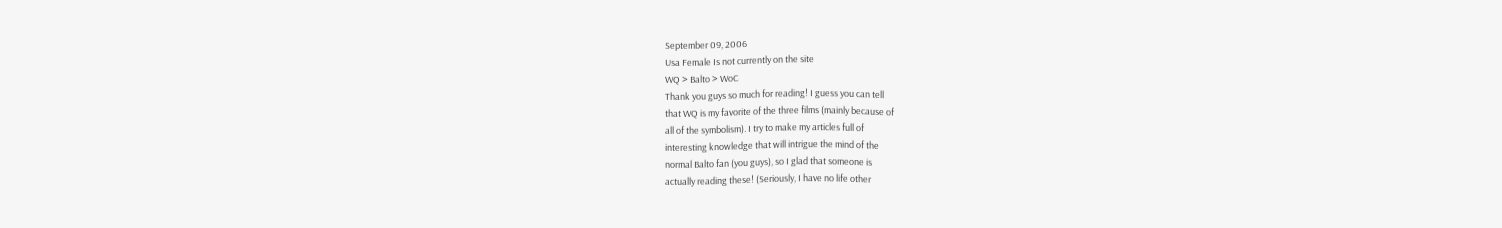September 09, 2006
Usa Female Is not currently on the site
WQ > Balto > WoC
Thank you guys so much for reading! I guess you can tell
that WQ is my favorite of the three films (mainly because of
all of the symbolism). I try to make my articles full of
interesting knowledge that will intrigue the mind of the
normal Balto fan (you guys), so I glad that someone is
actually reading these! (Seriously, I have no life other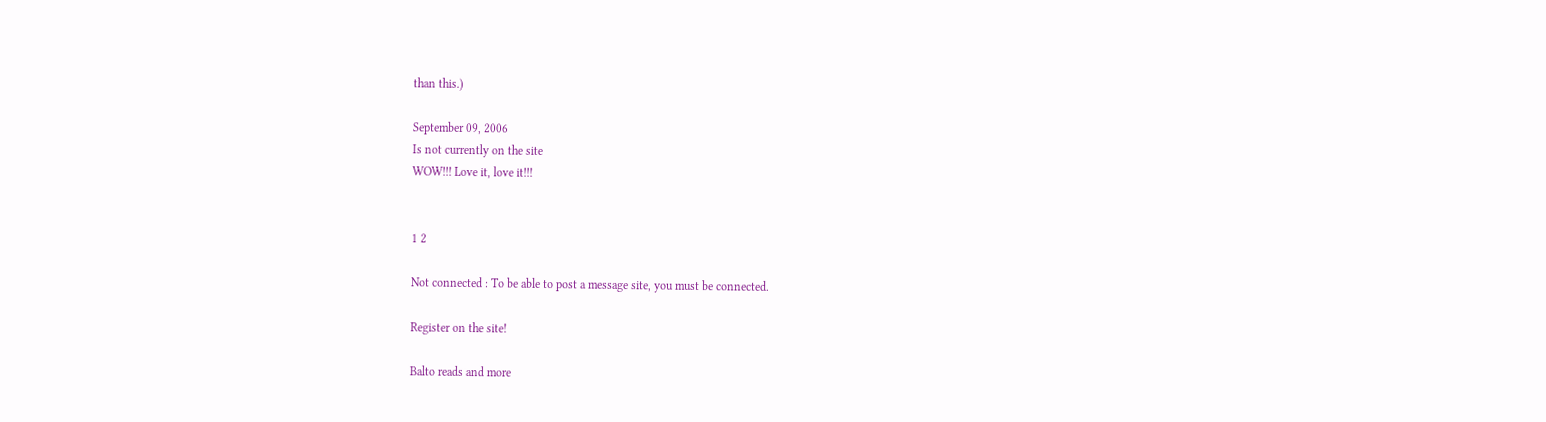than this.)

September 09, 2006
Is not currently on the site
WOW!!! Love it, love it!!!


1 2

Not connected : To be able to post a message site, you must be connected.

Register on the site!

Balto reads and more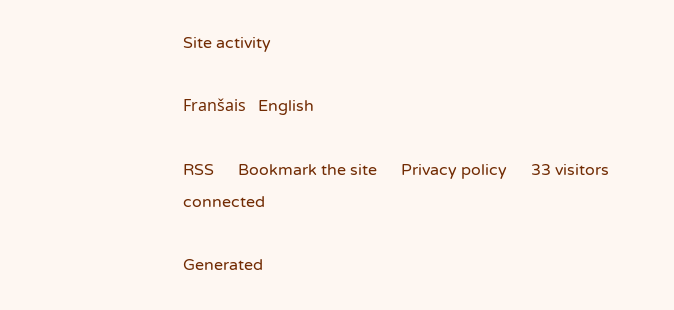Site activity

Franšais   English

RSS      Bookmark the site      Privacy policy      33 visitors connected

Generated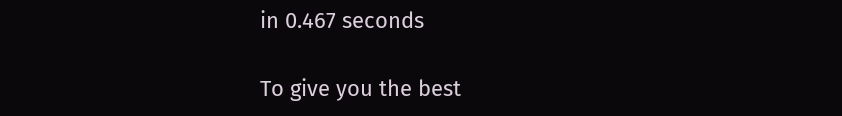in 0.467 seconds

To give you the best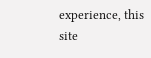experience, this site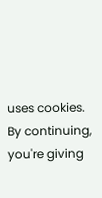uses cookies. By continuing, you're giving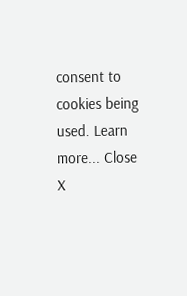consent to cookies being used. Learn more... Close X